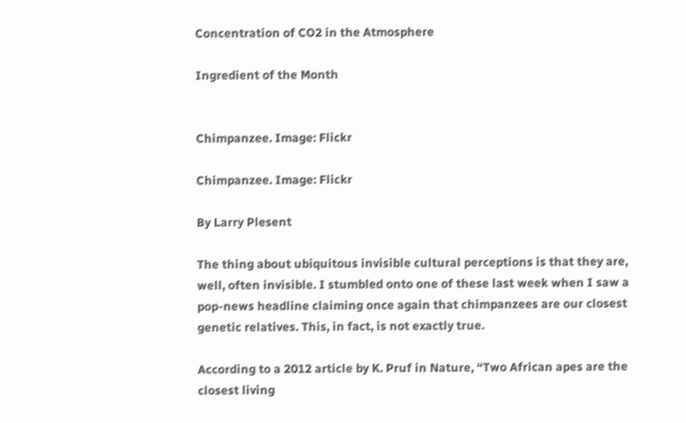Concentration of CO2 in the Atmosphere

Ingredient of the Month


Chimpanzee. Image: Flickr

Chimpanzee. Image: Flickr

By Larry Plesent

The thing about ubiquitous invisible cultural perceptions is that they are, well, often invisible. I stumbled onto one of these last week when I saw a pop-news headline claiming once again that chimpanzees are our closest genetic relatives. This, in fact, is not exactly true.

According to a 2012 article by K. Pruf in Nature, “Two African apes are the closest living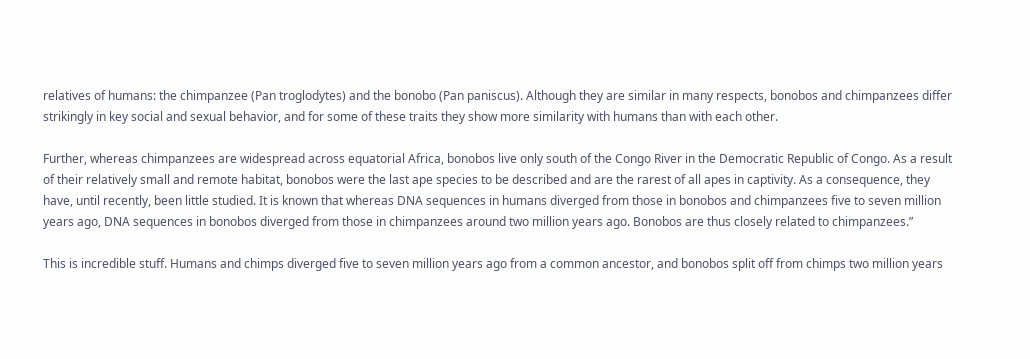relatives of humans: the chimpanzee (Pan troglodytes) and the bonobo (Pan paniscus). Although they are similar in many respects, bonobos and chimpanzees differ strikingly in key social and sexual behavior, and for some of these traits they show more similarity with humans than with each other.

Further, whereas chimpanzees are widespread across equatorial Africa, bonobos live only south of the Congo River in the Democratic Republic of Congo. As a result of their relatively small and remote habitat, bonobos were the last ape species to be described and are the rarest of all apes in captivity. As a consequence, they have, until recently, been little studied. It is known that whereas DNA sequences in humans diverged from those in bonobos and chimpanzees five to seven million years ago, DNA sequences in bonobos diverged from those in chimpanzees around two million years ago. Bonobos are thus closely related to chimpanzees.”

This is incredible stuff. Humans and chimps diverged five to seven million years ago from a common ancestor, and bonobos split off from chimps two million years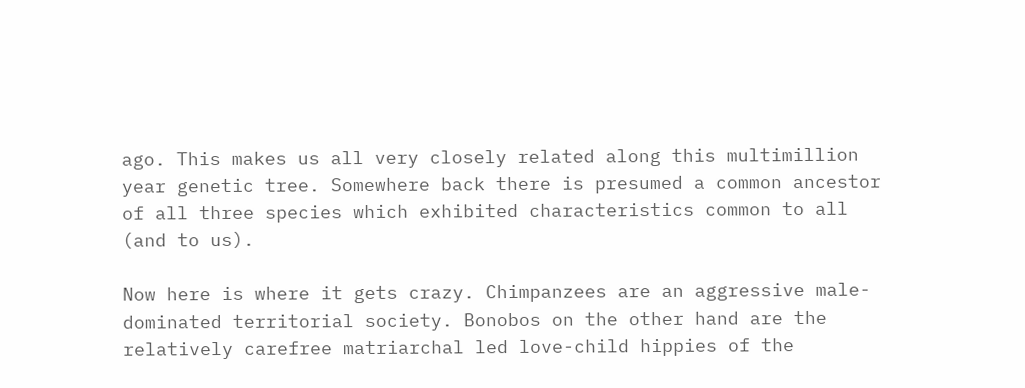ago. This makes us all very closely related along this multimillion year genetic tree. Somewhere back there is presumed a common ancestor of all three species which exhibited characteristics common to all (and to us).

Now here is where it gets crazy. Chimpanzees are an aggressive male-dominated territorial society. Bonobos on the other hand are the relatively carefree matriarchal led love-child hippies of the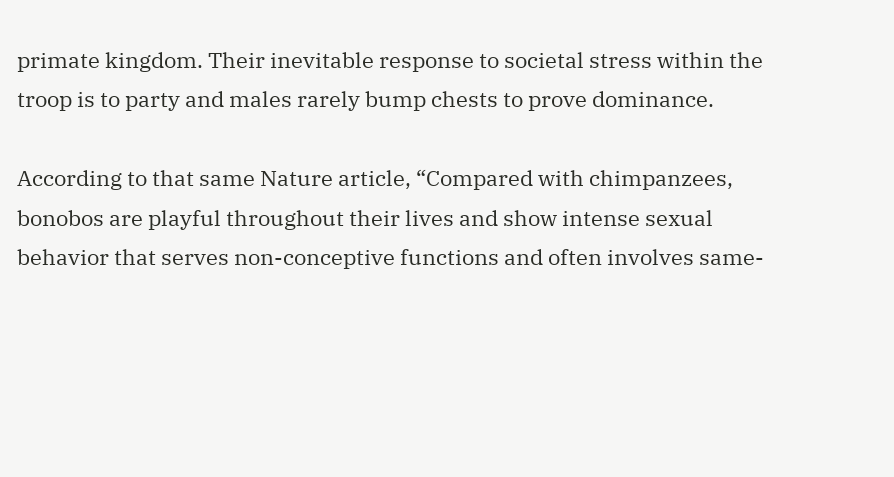primate kingdom. Their inevitable response to societal stress within the troop is to party and males rarely bump chests to prove dominance.

According to that same Nature article, “Compared with chimpanzees, bonobos are playful throughout their lives and show intense sexual behavior that serves non-conceptive functions and often involves same-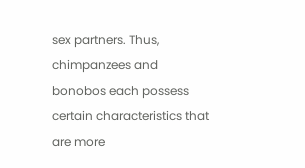sex partners. Thus, chimpanzees and bonobos each possess certain characteristics that are more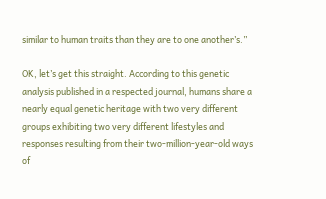similar to human traits than they are to one another’s.”

OK, let’s get this straight. According to this genetic analysis published in a respected journal, humans share a nearly equal genetic heritage with two very different groups exhibiting two very different lifestyles and responses resulting from their two-million-year-old ways of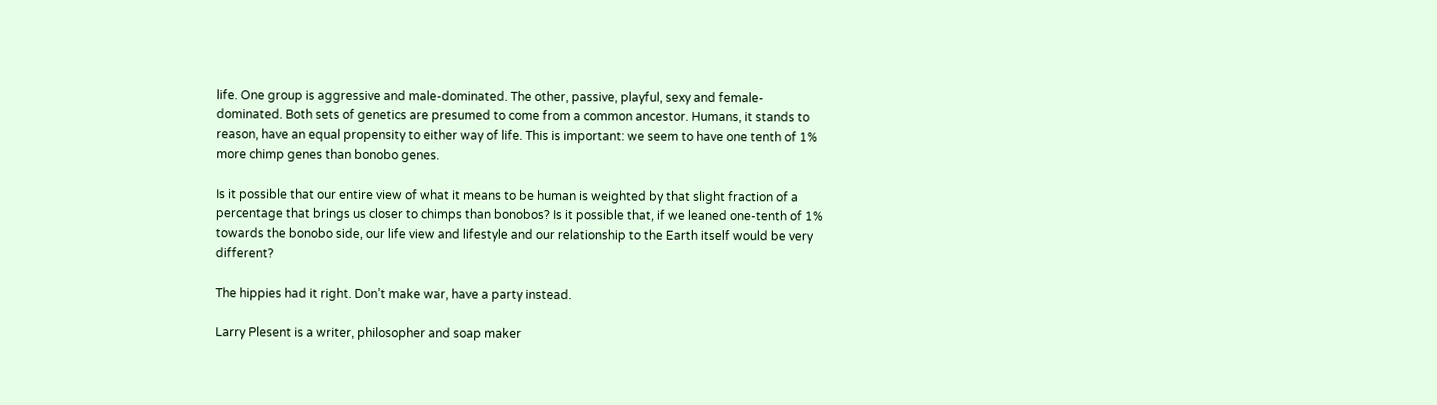life. One group is aggressive and male-dominated. The other, passive, playful, sexy and female-dominated. Both sets of genetics are presumed to come from a common ancestor. Humans, it stands to reason, have an equal propensity to either way of life. This is important: we seem to have one tenth of 1% more chimp genes than bonobo genes.

Is it possible that our entire view of what it means to be human is weighted by that slight fraction of a percentage that brings us closer to chimps than bonobos? Is it possible that, if we leaned one-tenth of 1% towards the bonobo side, our life view and lifestyle and our relationship to the Earth itself would be very different?

The hippies had it right. Don’t make war, have a party instead.

Larry Plesent is a writer, philosopher and soap maker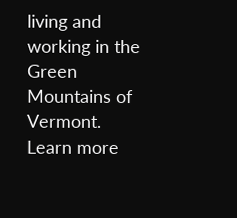living and working in the Green Mountains of Vermont. Learn more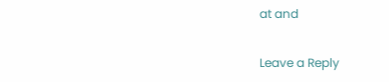at and

Leave a Reply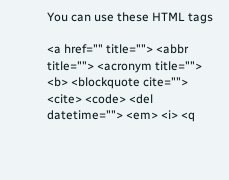You can use these HTML tags

<a href="" title=""> <abbr title=""> <acronym title=""> <b> <blockquote cite=""> <cite> <code> <del datetime=""> <em> <i> <q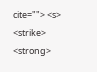cite=""> <s> <strike> <strong>